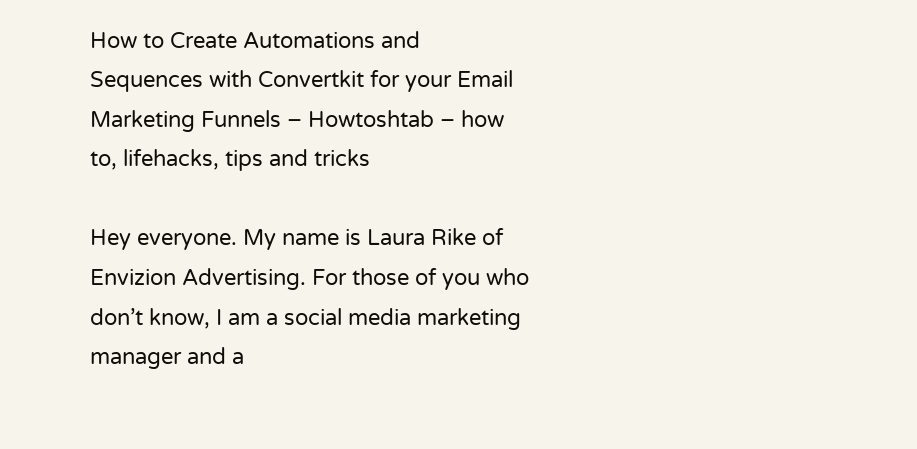How to Create Automations and Sequences with Convertkit for your Email Marketing Funnels – Howtoshtab – how to, lifehacks, tips and tricks

Hey everyone. My name is Laura Rike of Envizion Advertising. For those of you who don’t know, I am a social media marketing manager and a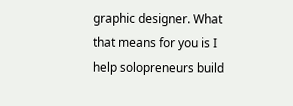graphic designer. What that means for you is I help solopreneurs build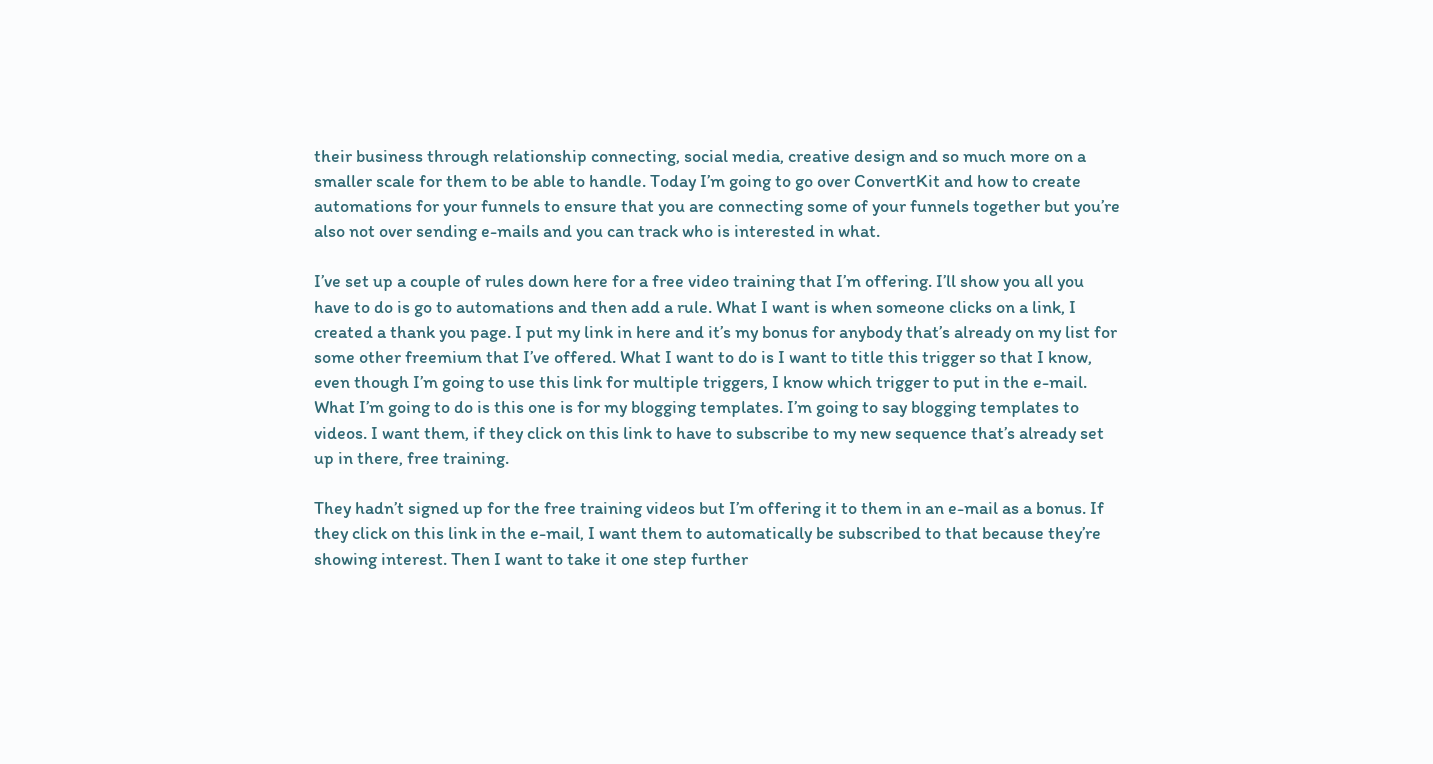their business through relationship connecting, social media, creative design and so much more on a smaller scale for them to be able to handle. Today I’m going to go over ConvertKit and how to create automations for your funnels to ensure that you are connecting some of your funnels together but you’re also not over sending e-mails and you can track who is interested in what.

I’ve set up a couple of rules down here for a free video training that I’m offering. I’ll show you all you have to do is go to automations and then add a rule. What I want is when someone clicks on a link, I created a thank you page. I put my link in here and it’s my bonus for anybody that’s already on my list for some other freemium that I’ve offered. What I want to do is I want to title this trigger so that I know, even though I’m going to use this link for multiple triggers, I know which trigger to put in the e-mail. What I’m going to do is this one is for my blogging templates. I’m going to say blogging templates to videos. I want them, if they click on this link to have to subscribe to my new sequence that’s already set up in there, free training.

They hadn’t signed up for the free training videos but I’m offering it to them in an e-mail as a bonus. If they click on this link in the e-mail, I want them to automatically be subscribed to that because they’re showing interest. Then I want to take it one step further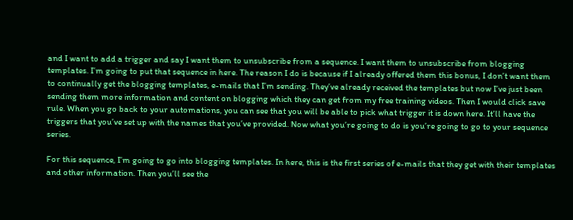and I want to add a trigger and say I want them to unsubscribe from a sequence. I want them to unsubscribe from blogging templates. I’m going to put that sequence in here. The reason I do is because if I already offered them this bonus, I don’t want them to continually get the blogging templates, e-mails that I’m sending. They’ve already received the templates but now I’ve just been sending them more information and content on blogging which they can get from my free training videos. Then I would click save rule. When you go back to your automations, you can see that you will be able to pick what trigger it is down here. It’ll have the triggers that you’ve set up with the names that you’ve provided. Now what you’re going to do is you’re going to go to your sequence series.

For this sequence, I’m going to go into blogging templates. In here, this is the first series of e-mails that they get with their templates and other information. Then you’ll see the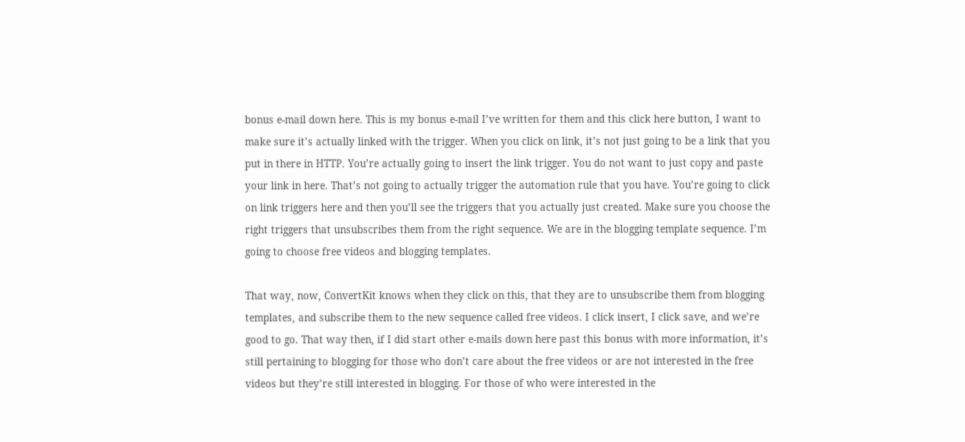bonus e-mail down here. This is my bonus e-mail I’ve written for them and this click here button, I want to make sure it’s actually linked with the trigger. When you click on link, it’s not just going to be a link that you put in there in HTTP. You’re actually going to insert the link trigger. You do not want to just copy and paste your link in here. That’s not going to actually trigger the automation rule that you have. You’re going to click on link triggers here and then you’ll see the triggers that you actually just created. Make sure you choose the right triggers that unsubscribes them from the right sequence. We are in the blogging template sequence. I’m going to choose free videos and blogging templates.

That way, now, ConvertKit knows when they click on this, that they are to unsubscribe them from blogging templates, and subscribe them to the new sequence called free videos. I click insert, I click save, and we’re good to go. That way then, if I did start other e-mails down here past this bonus with more information, it’s still pertaining to blogging for those who don’t care about the free videos or are not interested in the free videos but they’re still interested in blogging. For those of who were interested in the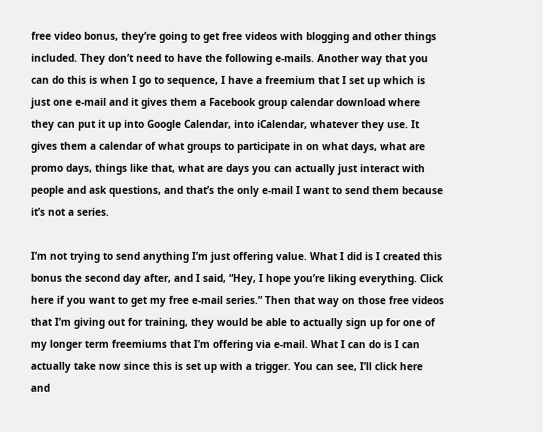free video bonus, they’re going to get free videos with blogging and other things included. They don’t need to have the following e-mails. Another way that you can do this is when I go to sequence, I have a freemium that I set up which is just one e-mail and it gives them a Facebook group calendar download where they can put it up into Google Calendar, into iCalendar, whatever they use. It gives them a calendar of what groups to participate in on what days, what are promo days, things like that, what are days you can actually just interact with people and ask questions, and that’s the only e-mail I want to send them because it’s not a series.

I’m not trying to send anything I’m just offering value. What I did is I created this bonus the second day after, and I said, “Hey, I hope you’re liking everything. Click here if you want to get my free e-mail series.” Then that way on those free videos that I’m giving out for training, they would be able to actually sign up for one of my longer term freemiums that I’m offering via e-mail. What I can do is I can actually take now since this is set up with a trigger. You can see, I’ll click here and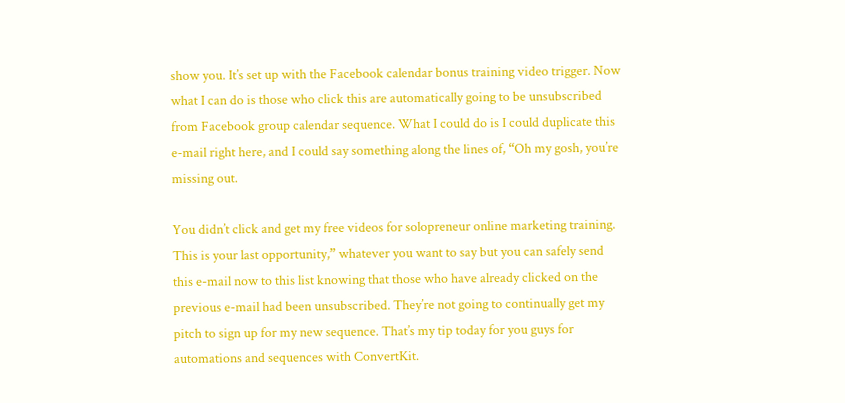show you. It’s set up with the Facebook calendar bonus training video trigger. Now what I can do is those who click this are automatically going to be unsubscribed from Facebook group calendar sequence. What I could do is I could duplicate this e-mail right here, and I could say something along the lines of, “Oh my gosh, you’re missing out.

You didn’t click and get my free videos for solopreneur online marketing training. This is your last opportunity,” whatever you want to say but you can safely send this e-mail now to this list knowing that those who have already clicked on the previous e-mail had been unsubscribed. They’re not going to continually get my pitch to sign up for my new sequence. That’s my tip today for you guys for automations and sequences with ConvertKit.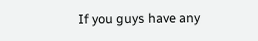If you guys have any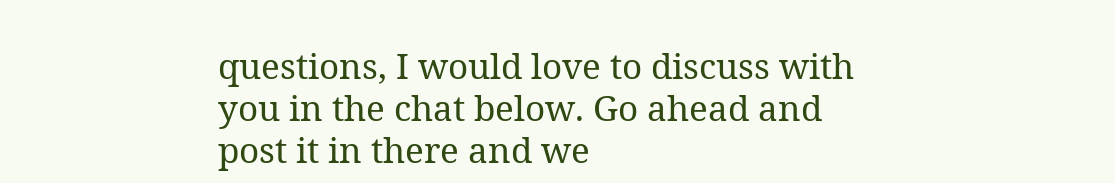questions, I would love to discuss with you in the chat below. Go ahead and post it in there and we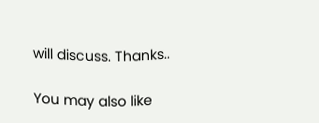will discuss. Thanks..

You may also like